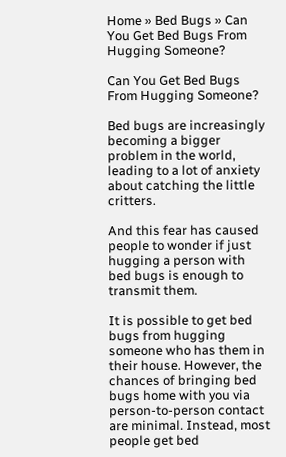Home » Bed Bugs » Can You Get Bed Bugs From Hugging Someone?

Can You Get Bed Bugs From Hugging Someone?

Bed bugs are increasingly becoming a bigger problem in the world, leading to a lot of anxiety about catching the little critters.

And this fear has caused people to wonder if just hugging a person with bed bugs is enough to transmit them.

It is possible to get bed bugs from hugging someone who has them in their house. However, the chances of bringing bed bugs home with you via person-to-person contact are minimal. Instead, most people get bed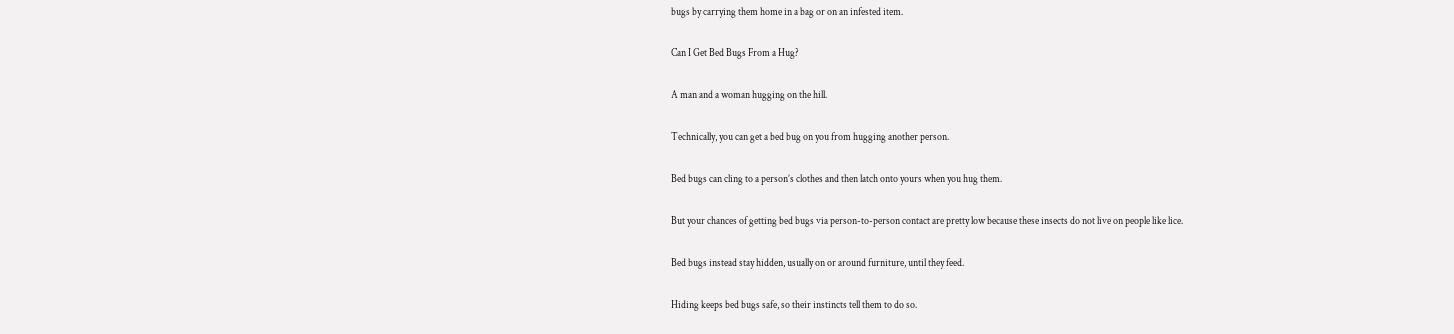bugs by carrying them home in a bag or on an infested item.

Can I Get Bed Bugs From a Hug?

A man and a woman hugging on the hill.

Technically, you can get a bed bug on you from hugging another person.

Bed bugs can cling to a person’s clothes and then latch onto yours when you hug them.

But your chances of getting bed bugs via person-to-person contact are pretty low because these insects do not live on people like lice.

Bed bugs instead stay hidden, usually on or around furniture, until they feed.

Hiding keeps bed bugs safe, so their instincts tell them to do so.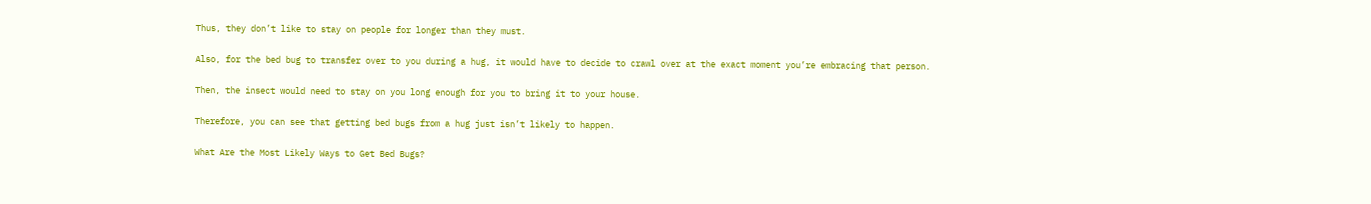Thus, they don’t like to stay on people for longer than they must.

Also, for the bed bug to transfer over to you during a hug, it would have to decide to crawl over at the exact moment you’re embracing that person.

Then, the insect would need to stay on you long enough for you to bring it to your house.

Therefore, you can see that getting bed bugs from a hug just isn’t likely to happen.

What Are the Most Likely Ways to Get Bed Bugs?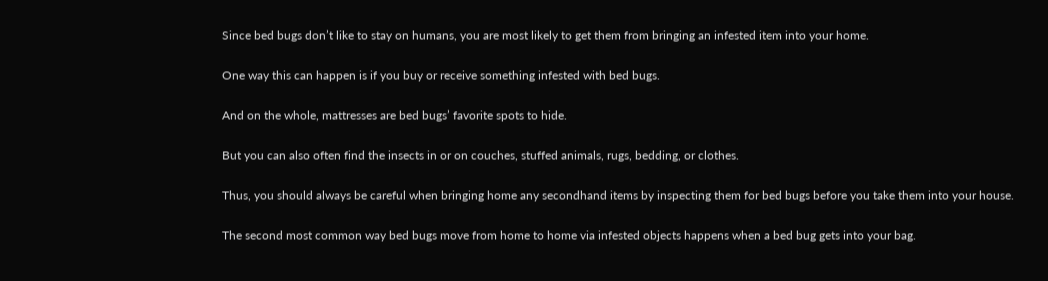Since bed bugs don’t like to stay on humans, you are most likely to get them from bringing an infested item into your home.

One way this can happen is if you buy or receive something infested with bed bugs.

And on the whole, mattresses are bed bugs’ favorite spots to hide.

But you can also often find the insects in or on couches, stuffed animals, rugs, bedding, or clothes.

Thus, you should always be careful when bringing home any secondhand items by inspecting them for bed bugs before you take them into your house.

The second most common way bed bugs move from home to home via infested objects happens when a bed bug gets into your bag.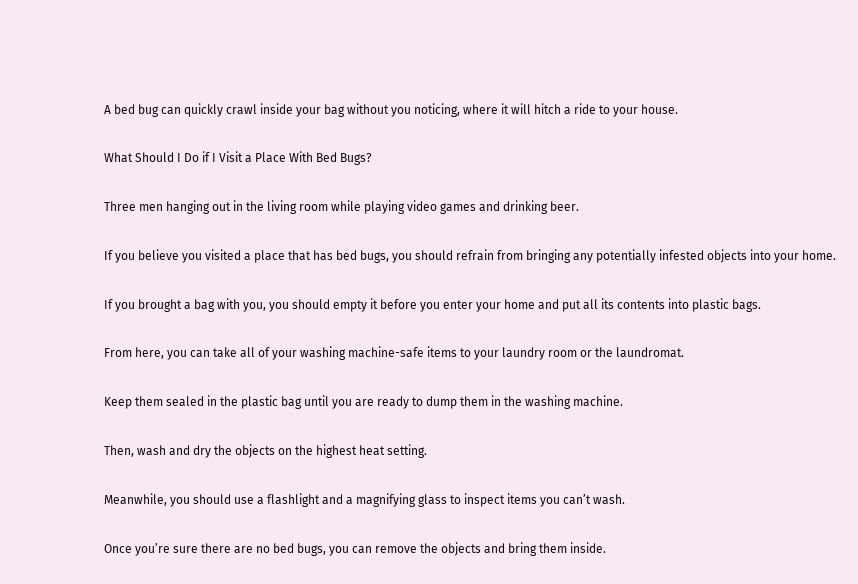A bed bug can quickly crawl inside your bag without you noticing, where it will hitch a ride to your house.

What Should I Do if I Visit a Place With Bed Bugs?

Three men hanging out in the living room while playing video games and drinking beer.

If you believe you visited a place that has bed bugs, you should refrain from bringing any potentially infested objects into your home.

If you brought a bag with you, you should empty it before you enter your home and put all its contents into plastic bags.

From here, you can take all of your washing machine-safe items to your laundry room or the laundromat.

Keep them sealed in the plastic bag until you are ready to dump them in the washing machine.

Then, wash and dry the objects on the highest heat setting.

Meanwhile, you should use a flashlight and a magnifying glass to inspect items you can’t wash.

Once you’re sure there are no bed bugs, you can remove the objects and bring them inside.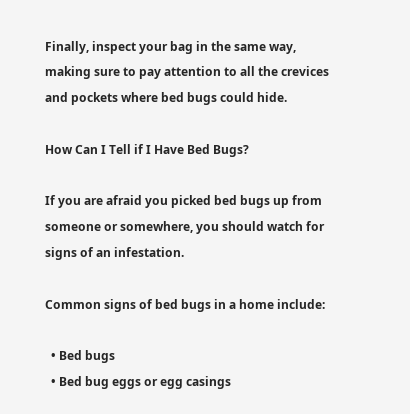Finally, inspect your bag in the same way, making sure to pay attention to all the crevices and pockets where bed bugs could hide.

How Can I Tell if I Have Bed Bugs?

If you are afraid you picked bed bugs up from someone or somewhere, you should watch for signs of an infestation.

Common signs of bed bugs in a home include:

  • Bed bugs
  • Bed bug eggs or egg casings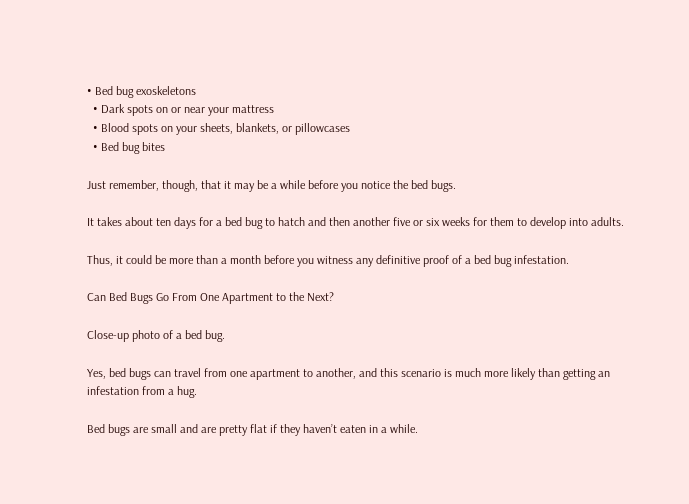• Bed bug exoskeletons
  • Dark spots on or near your mattress
  • Blood spots on your sheets, blankets, or pillowcases
  • Bed bug bites

Just remember, though, that it may be a while before you notice the bed bugs.

It takes about ten days for a bed bug to hatch and then another five or six weeks for them to develop into adults.

Thus, it could be more than a month before you witness any definitive proof of a bed bug infestation.

Can Bed Bugs Go From One Apartment to the Next?

Close-up photo of a bed bug.

Yes, bed bugs can travel from one apartment to another, and this scenario is much more likely than getting an infestation from a hug.

Bed bugs are small and are pretty flat if they haven’t eaten in a while.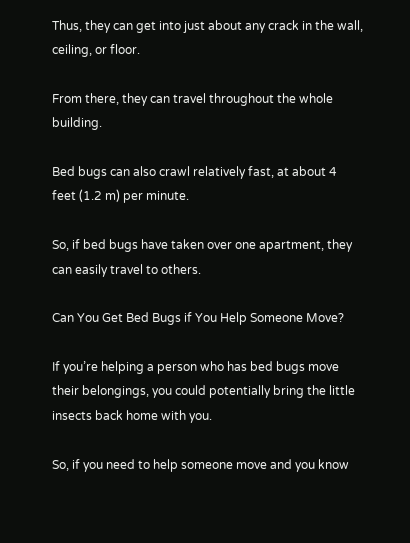Thus, they can get into just about any crack in the wall, ceiling, or floor.

From there, they can travel throughout the whole building.

Bed bugs can also crawl relatively fast, at about 4 feet (1.2 m) per minute.

So, if bed bugs have taken over one apartment, they can easily travel to others.

Can You Get Bed Bugs if You Help Someone Move?

If you’re helping a person who has bed bugs move their belongings, you could potentially bring the little insects back home with you.

So, if you need to help someone move and you know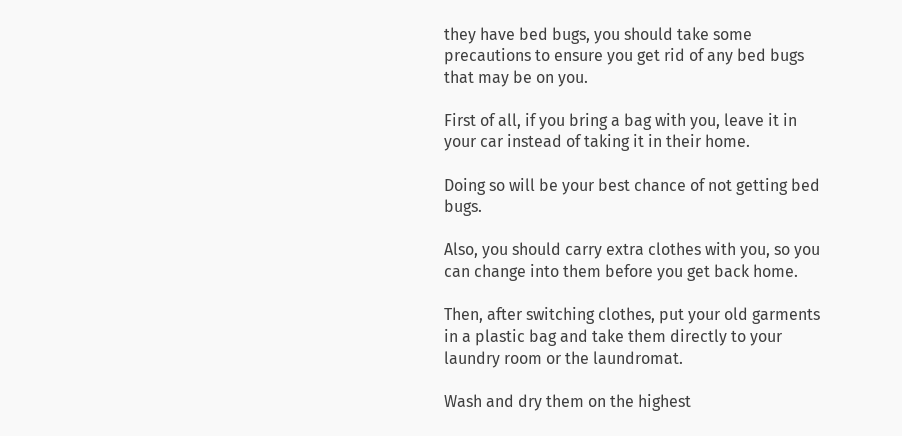they have bed bugs, you should take some precautions to ensure you get rid of any bed bugs that may be on you.

First of all, if you bring a bag with you, leave it in your car instead of taking it in their home.

Doing so will be your best chance of not getting bed bugs.

Also, you should carry extra clothes with you, so you can change into them before you get back home.

Then, after switching clothes, put your old garments in a plastic bag and take them directly to your laundry room or the laundromat.

Wash and dry them on the highest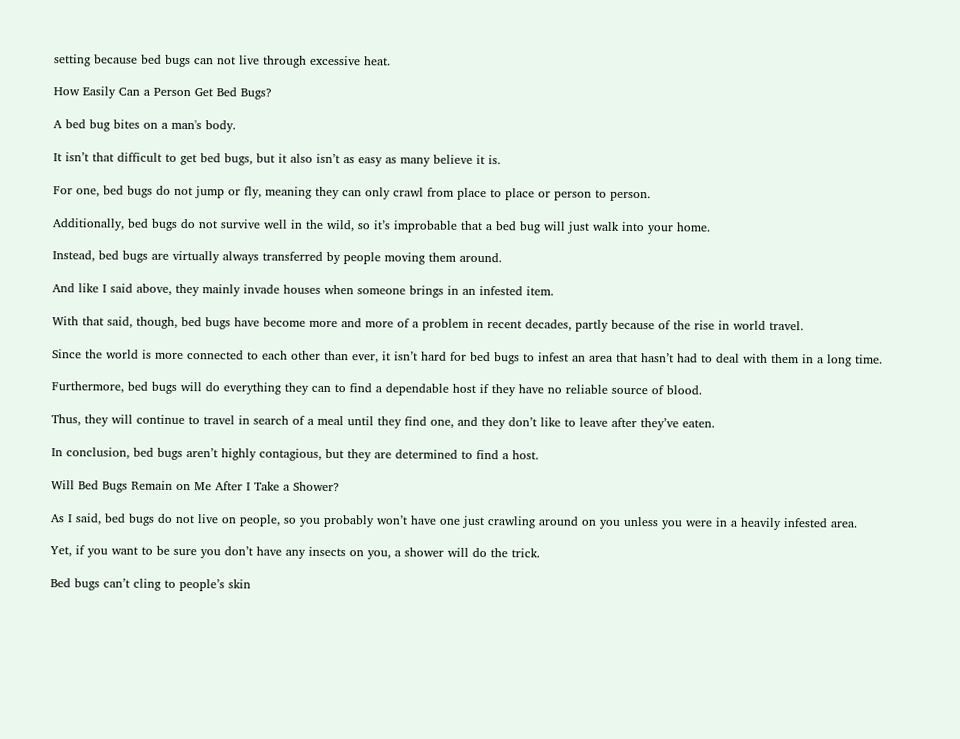setting because bed bugs can not live through excessive heat.

How Easily Can a Person Get Bed Bugs?

A bed bug bites on a man's body.

It isn’t that difficult to get bed bugs, but it also isn’t as easy as many believe it is.

For one, bed bugs do not jump or fly, meaning they can only crawl from place to place or person to person.

Additionally, bed bugs do not survive well in the wild, so it’s improbable that a bed bug will just walk into your home.

Instead, bed bugs are virtually always transferred by people moving them around.

And like I said above, they mainly invade houses when someone brings in an infested item.

With that said, though, bed bugs have become more and more of a problem in recent decades, partly because of the rise in world travel.

Since the world is more connected to each other than ever, it isn’t hard for bed bugs to infest an area that hasn’t had to deal with them in a long time.

Furthermore, bed bugs will do everything they can to find a dependable host if they have no reliable source of blood.

Thus, they will continue to travel in search of a meal until they find one, and they don’t like to leave after they’ve eaten.

In conclusion, bed bugs aren’t highly contagious, but they are determined to find a host.

Will Bed Bugs Remain on Me After I Take a Shower?

As I said, bed bugs do not live on people, so you probably won’t have one just crawling around on you unless you were in a heavily infested area.

Yet, if you want to be sure you don’t have any insects on you, a shower will do the trick.

Bed bugs can’t cling to people’s skin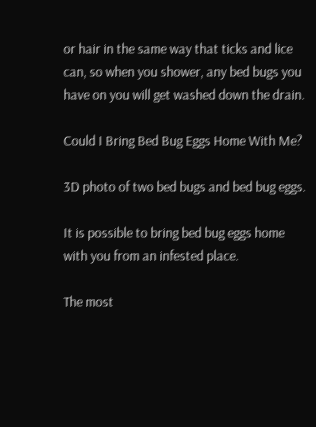or hair in the same way that ticks and lice can, so when you shower, any bed bugs you have on you will get washed down the drain.

Could I Bring Bed Bug Eggs Home With Me?

3D photo of two bed bugs and bed bug eggs.

It is possible to bring bed bug eggs home with you from an infested place.

The most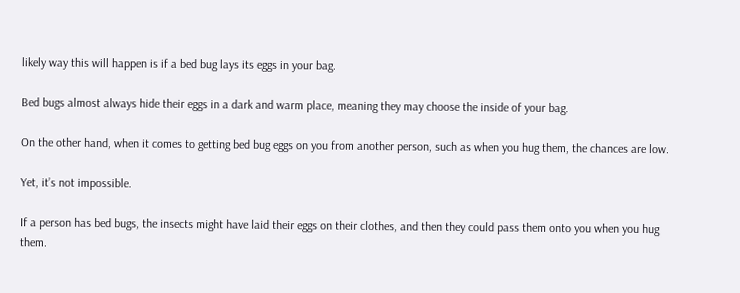likely way this will happen is if a bed bug lays its eggs in your bag.

Bed bugs almost always hide their eggs in a dark and warm place, meaning they may choose the inside of your bag.

On the other hand, when it comes to getting bed bug eggs on you from another person, such as when you hug them, the chances are low.

Yet, it’s not impossible.

If a person has bed bugs, the insects might have laid their eggs on their clothes, and then they could pass them onto you when you hug them.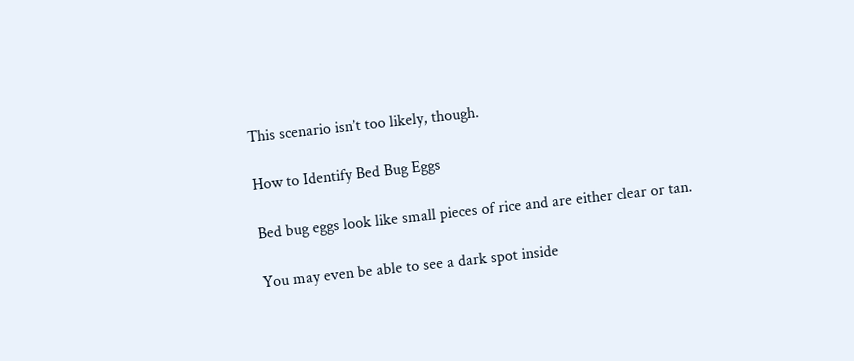This scenario isn’t too likely, though.

How to Identify Bed Bug Eggs

Bed bug eggs look like small pieces of rice and are either clear or tan.

You may even be able to see a dark spot inside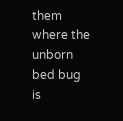them where the unborn bed bug is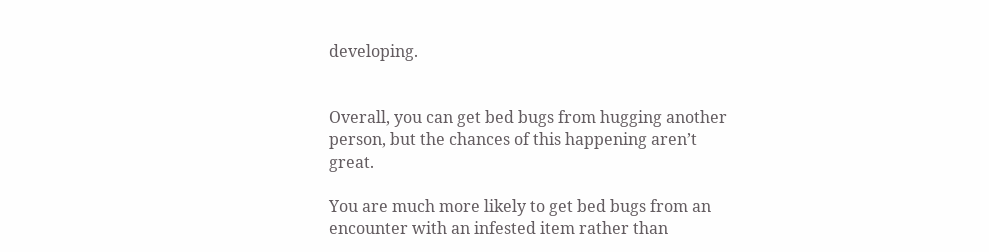developing.


Overall, you can get bed bugs from hugging another person, but the chances of this happening aren’t great.

You are much more likely to get bed bugs from an encounter with an infested item rather than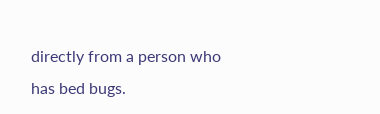directly from a person who has bed bugs.